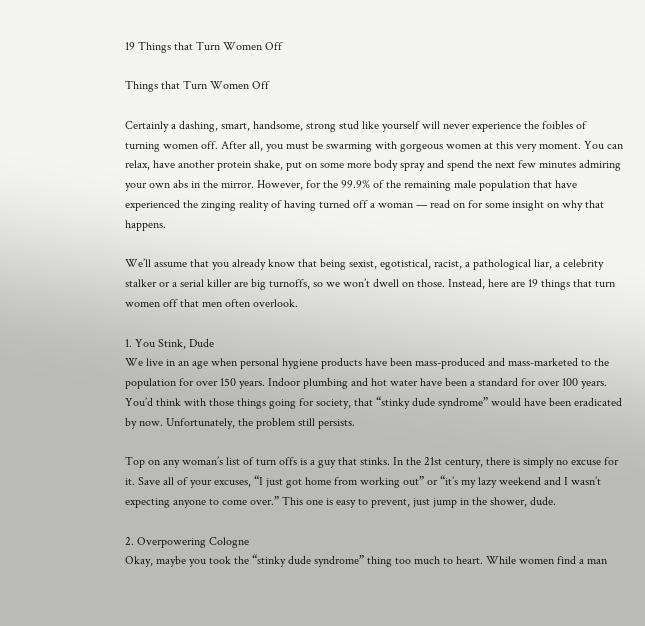19 Things that Turn Women Off

Things that Turn Women Off

Certainly a dashing, smart, handsome, strong stud like yourself will never experience the foibles of turning women off. After all, you must be swarming with gorgeous women at this very moment. You can relax, have another protein shake, put on some more body spray and spend the next few minutes admiring your own abs in the mirror. However, for the 99.9% of the remaining male population that have experienced the zinging reality of having turned off a woman — read on for some insight on why that happens.

We’ll assume that you already know that being sexist, egotistical, racist, a pathological liar, a celebrity stalker or a serial killer are big turnoffs, so we won’t dwell on those. Instead, here are 19 things that turn women off that men often overlook.

1. You Stink, Dude
We live in an age when personal hygiene products have been mass-produced and mass-marketed to the population for over 150 years. Indoor plumbing and hot water have been a standard for over 100 years. You’d think with those things going for society, that “stinky dude syndrome” would have been eradicated by now. Unfortunately, the problem still persists.

Top on any woman’s list of turn offs is a guy that stinks. In the 21st century, there is simply no excuse for it. Save all of your excuses, “I just got home from working out” or “it’s my lazy weekend and I wasn’t expecting anyone to come over.” This one is easy to prevent, just jump in the shower, dude.

2. Overpowering Cologne
Okay, maybe you took the “stinky dude syndrome” thing too much to heart. While women find a man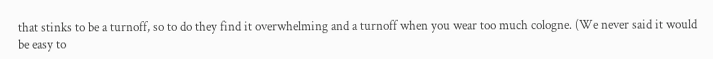that stinks to be a turnoff, so to do they find it overwhelming and a turnoff when you wear too much cologne. (We never said it would be easy to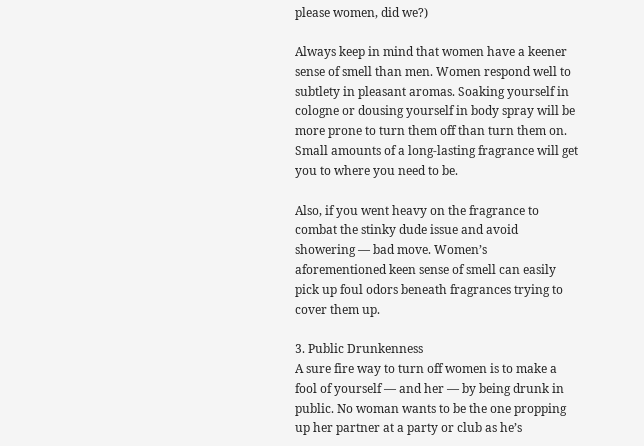please women, did we?)

Always keep in mind that women have a keener sense of smell than men. Women respond well to subtlety in pleasant aromas. Soaking yourself in cologne or dousing yourself in body spray will be more prone to turn them off than turn them on. Small amounts of a long-lasting fragrance will get you to where you need to be.

Also, if you went heavy on the fragrance to combat the stinky dude issue and avoid showering — bad move. Women’s aforementioned keen sense of smell can easily pick up foul odors beneath fragrances trying to cover them up.

3. Public Drunkenness
A sure fire way to turn off women is to make a fool of yourself — and her — by being drunk in public. No woman wants to be the one propping up her partner at a party or club as he’s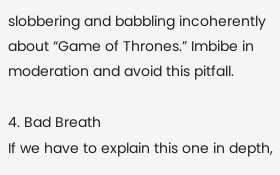slobbering and babbling incoherently about “Game of Thrones.” Imbibe in moderation and avoid this pitfall.

4. Bad Breath
If we have to explain this one in depth,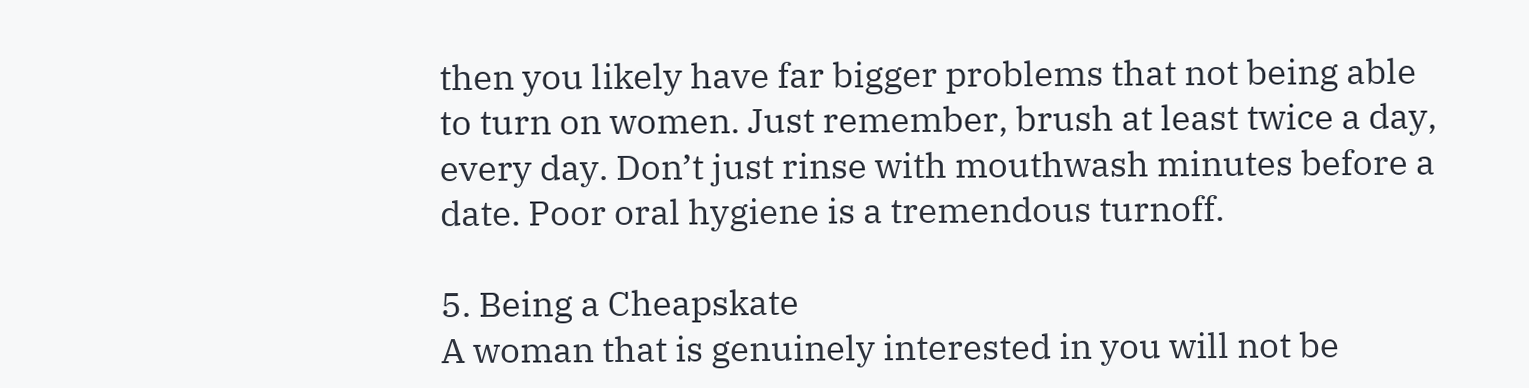then you likely have far bigger problems that not being able to turn on women. Just remember, brush at least twice a day, every day. Don’t just rinse with mouthwash minutes before a date. Poor oral hygiene is a tremendous turnoff.

5. Being a Cheapskate
A woman that is genuinely interested in you will not be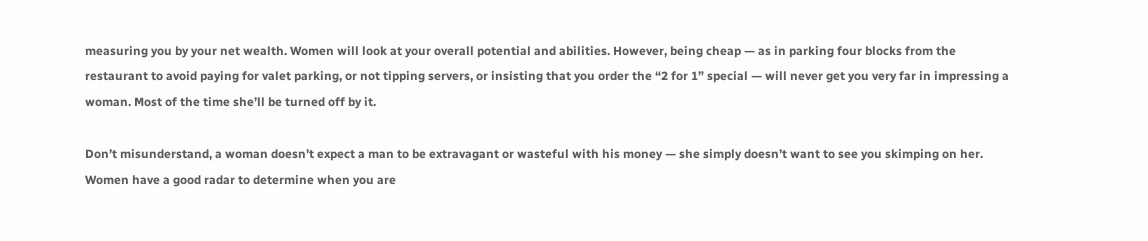measuring you by your net wealth. Women will look at your overall potential and abilities. However, being cheap — as in parking four blocks from the restaurant to avoid paying for valet parking, or not tipping servers, or insisting that you order the “2 for 1” special — will never get you very far in impressing a woman. Most of the time she’ll be turned off by it.

Don’t misunderstand, a woman doesn’t expect a man to be extravagant or wasteful with his money — she simply doesn’t want to see you skimping on her. Women have a good radar to determine when you are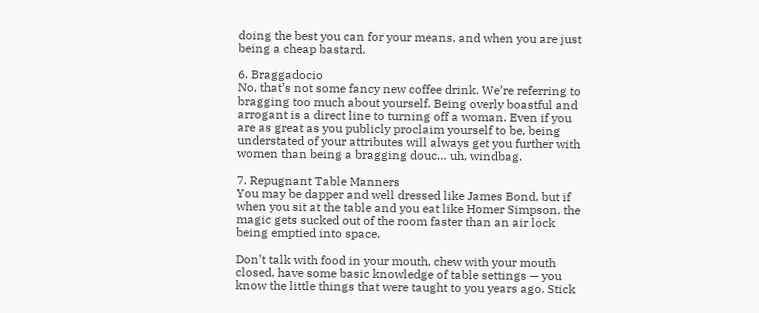doing the best you can for your means, and when you are just being a cheap bastard.

6. Braggadocio
No, that’s not some fancy new coffee drink. We’re referring to bragging too much about yourself. Being overly boastful and arrogant is a direct line to turning off a woman. Even if you are as great as you publicly proclaim yourself to be, being understated of your attributes will always get you further with women than being a bragging douc… uh, windbag.

7. Repugnant Table Manners
You may be dapper and well dressed like James Bond, but if when you sit at the table and you eat like Homer Simpson, the magic gets sucked out of the room faster than an air lock being emptied into space.

Don’t talk with food in your mouth, chew with your mouth closed, have some basic knowledge of table settings — you know the little things that were taught to you years ago. Stick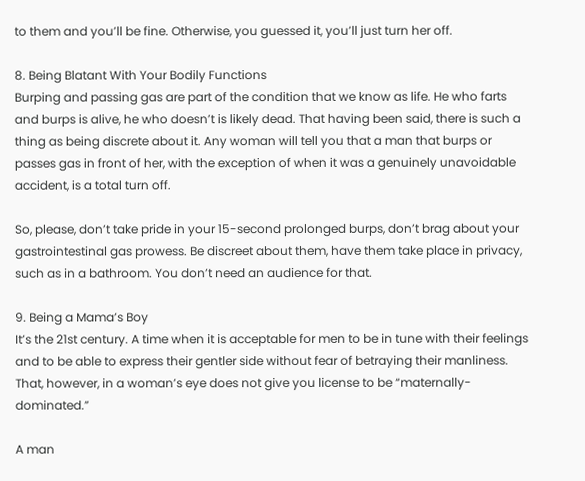to them and you’ll be fine. Otherwise, you guessed it, you’ll just turn her off.

8. Being Blatant With Your Bodily Functions
Burping and passing gas are part of the condition that we know as life. He who farts and burps is alive, he who doesn’t is likely dead. That having been said, there is such a thing as being discrete about it. Any woman will tell you that a man that burps or passes gas in front of her, with the exception of when it was a genuinely unavoidable accident, is a total turn off.

So, please, don’t take pride in your 15-second prolonged burps, don’t brag about your gastrointestinal gas prowess. Be discreet about them, have them take place in privacy, such as in a bathroom. You don’t need an audience for that.

9. Being a Mama’s Boy
It’s the 21st century. A time when it is acceptable for men to be in tune with their feelings and to be able to express their gentler side without fear of betraying their manliness. That, however, in a woman’s eye does not give you license to be “maternally-dominated.”

A man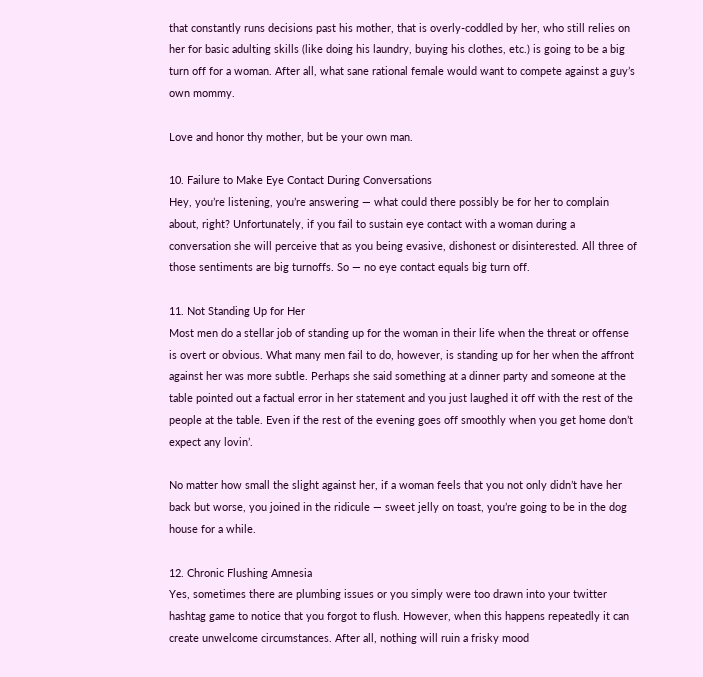that constantly runs decisions past his mother, that is overly-coddled by her, who still relies on her for basic adulting skills (like doing his laundry, buying his clothes, etc.) is going to be a big turn off for a woman. After all, what sane rational female would want to compete against a guy’s own mommy.

Love and honor thy mother, but be your own man.

10. Failure to Make Eye Contact During Conversations
Hey, you’re listening, you’re answering — what could there possibly be for her to complain about, right? Unfortunately, if you fail to sustain eye contact with a woman during a conversation she will perceive that as you being evasive, dishonest or disinterested. All three of those sentiments are big turnoffs. So — no eye contact equals big turn off.

11. Not Standing Up for Her
Most men do a stellar job of standing up for the woman in their life when the threat or offense is overt or obvious. What many men fail to do, however, is standing up for her when the affront against her was more subtle. Perhaps she said something at a dinner party and someone at the table pointed out a factual error in her statement and you just laughed it off with the rest of the people at the table. Even if the rest of the evening goes off smoothly when you get home don’t expect any lovin’.

No matter how small the slight against her, if a woman feels that you not only didn’t have her back but worse, you joined in the ridicule — sweet jelly on toast, you’re going to be in the dog house for a while.

12. Chronic Flushing Amnesia
Yes, sometimes there are plumbing issues or you simply were too drawn into your twitter hashtag game to notice that you forgot to flush. However, when this happens repeatedly it can create unwelcome circumstances. After all, nothing will ruin a frisky mood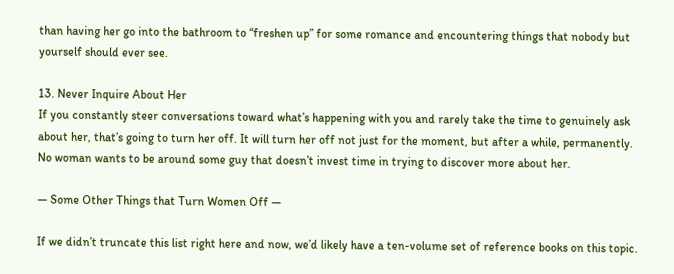than having her go into the bathroom to “freshen up” for some romance and encountering things that nobody but yourself should ever see.

13. Never Inquire About Her
If you constantly steer conversations toward what’s happening with you and rarely take the time to genuinely ask about her, that’s going to turn her off. It will turn her off not just for the moment, but after a while, permanently. No woman wants to be around some guy that doesn’t invest time in trying to discover more about her.

— Some Other Things that Turn Women Off —

If we didn’t truncate this list right here and now, we’d likely have a ten-volume set of reference books on this topic.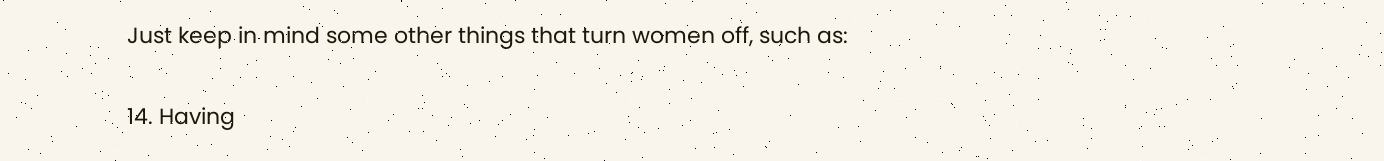Just keep in mind some other things that turn women off, such as:

14. Having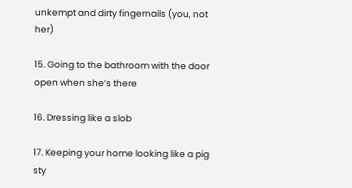unkempt and dirty fingernails (you, not her)

15. Going to the bathroom with the door open when she’s there

16. Dressing like a slob

17. Keeping your home looking like a pig sty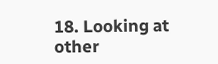18. Looking at other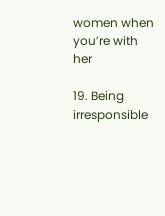women when you’re with her

19. Being irresponsible